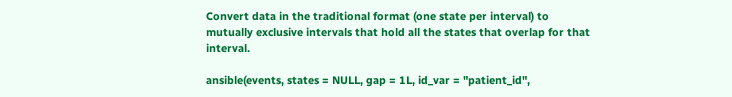Convert data in the traditional format (one state per interval) to mutually exclusive intervals that hold all the states that overlap for that interval.

ansible(events, states = NULL, gap = 1L, id_var = "patient_id",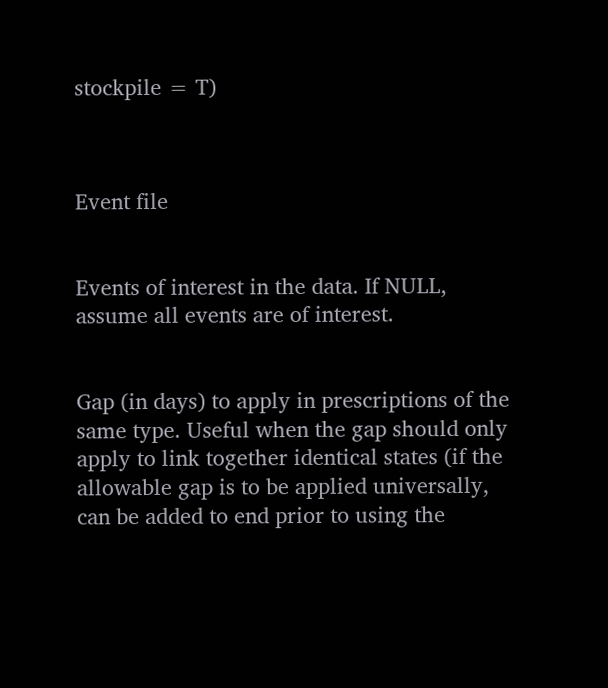stockpile = T)



Event file


Events of interest in the data. If NULL, assume all events are of interest.


Gap (in days) to apply in prescriptions of the same type. Useful when the gap should only apply to link together identical states (if the allowable gap is to be applied universally, can be added to end prior to using the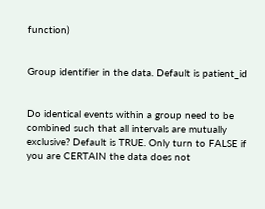function)


Group identifier in the data. Default is patient_id


Do identical events within a group need to be combined such that all intervals are mutually exclusive? Default is TRUE. Only turn to FALSE if you are CERTAIN the data does not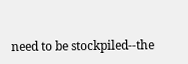need to be stockpiled--the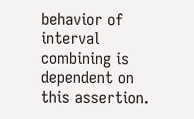behavior of interval combining is dependent on this assertion.